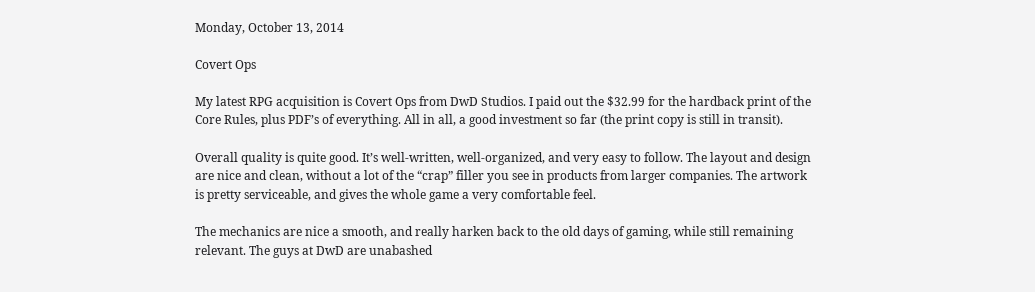Monday, October 13, 2014

Covert Ops

My latest RPG acquisition is Covert Ops from DwD Studios. I paid out the $32.99 for the hardback print of the Core Rules, plus PDF’s of everything. All in all, a good investment so far (the print copy is still in transit).

Overall quality is quite good. It’s well-written, well-organized, and very easy to follow. The layout and design are nice and clean, without a lot of the “crap” filler you see in products from larger companies. The artwork is pretty serviceable, and gives the whole game a very comfortable feel.

The mechanics are nice a smooth, and really harken back to the old days of gaming, while still remaining relevant. The guys at DwD are unabashed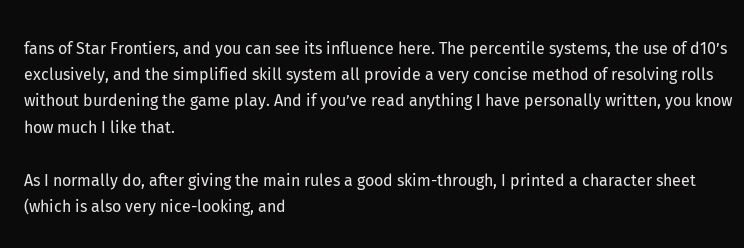fans of Star Frontiers, and you can see its influence here. The percentile systems, the use of d10’s exclusively, and the simplified skill system all provide a very concise method of resolving rolls without burdening the game play. And if you’ve read anything I have personally written, you know how much I like that.

As I normally do, after giving the main rules a good skim-through, I printed a character sheet (which is also very nice-looking, and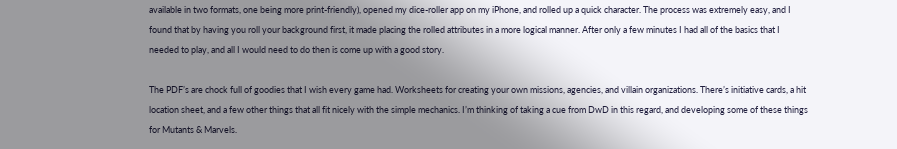available in two formats, one being more print-friendly), opened my dice-roller app on my iPhone, and rolled up a quick character. The process was extremely easy, and I found that by having you roll your background first, it made placing the rolled attributes in a more logical manner. After only a few minutes I had all of the basics that I needed to play, and all I would need to do then is come up with a good story.

The PDF’s are chock full of goodies that I wish every game had. Worksheets for creating your own missions, agencies, and villain organizations. There’s initiative cards, a hit location sheet, and a few other things that all fit nicely with the simple mechanics. I’m thinking of taking a cue from DwD in this regard, and developing some of these things for Mutants & Marvels.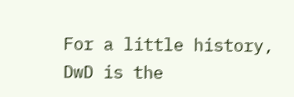For a little history, DwD is the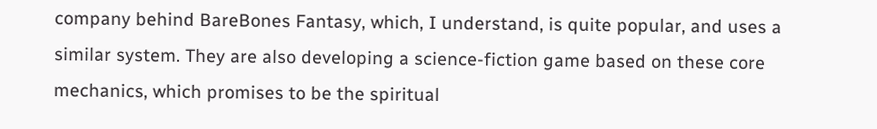company behind BareBones Fantasy, which, I understand, is quite popular, and uses a similar system. They are also developing a science-fiction game based on these core mechanics, which promises to be the spiritual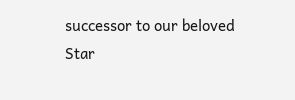successor to our beloved Star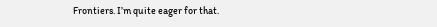Frontiers. I’m quite eager for that.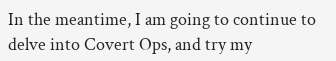In the meantime, I am going to continue to delve into Covert Ops, and try my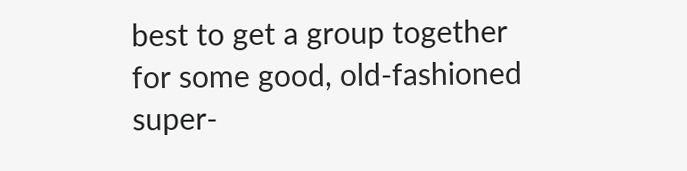best to get a group together for some good, old-fashioned super-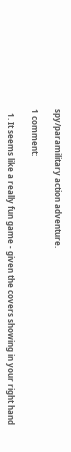spy/paramilitary action adventure.

1 comment:

  1. It seems like a really fun game - given the covers showing in your right hand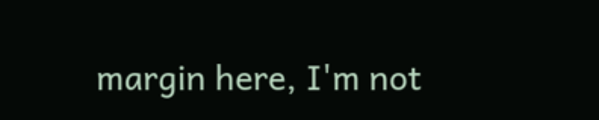margin here, I'm not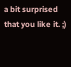a bit surprised that you like it. ;)